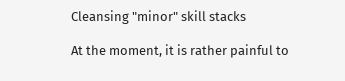Cleansing "minor" skill stacks

At the moment, it is rather painful to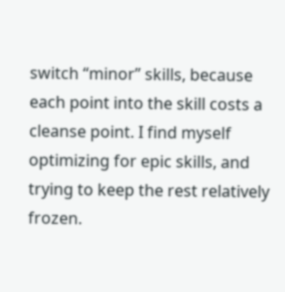switch “minor” skills, because each point into the skill costs a cleanse point. I find myself optimizing for epic skills, and trying to keep the rest relatively frozen.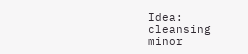Idea: cleansing minor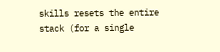skills resets the entire stack (for a single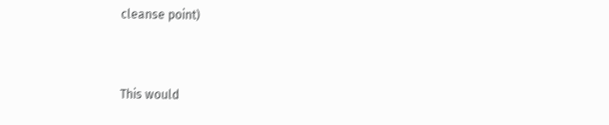cleanse point)


This would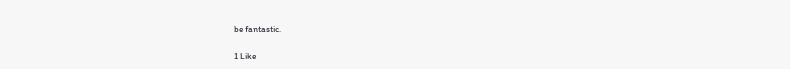be fantastic.

1 Like